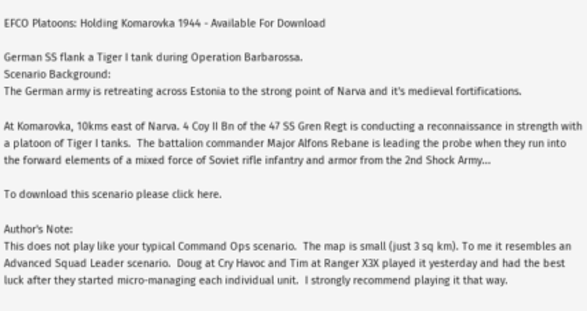EFCO Platoons: Holding Komarovka 1944 - Available For Download

German SS flank a Tiger I tank during Operation Barbarossa.
Scenario Background:
The German army is retreating across Estonia to the strong point of Narva and it's medieval fortifications.

At Komarovka, 10kms east of Narva. 4 Coy II Bn of the 47 SS Gren Regt is conducting a reconnaissance in strength with a platoon of Tiger I tanks.  The battalion commander Major Alfons Rebane is leading the probe when they run into the forward elements of a mixed force of Soviet rifle infantry and armor from the 2nd Shock Army...

To download this scenario please click here.

Author's Note:
This does not play like your typical Command Ops scenario.  The map is small (just 3 sq km). To me it resembles an Advanced Squad Leader scenario.  Doug at Cry Havoc and Tim at Ranger X3X played it yesterday and had the best luck after they started micro-managing each individual unit.  I strongly recommend playing it that way.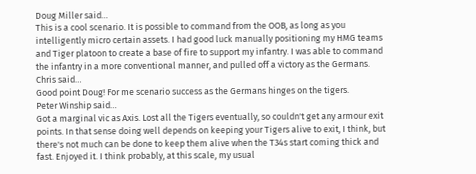Doug Miller said…
This is a cool scenario. It is possible to command from the OOB, as long as you intelligently micro certain assets. I had good luck manually positioning my HMG teams and Tiger platoon to create a base of fire to support my infantry. I was able to command the infantry in a more conventional manner, and pulled off a victory as the Germans.
Chris said…
Good point Doug! For me scenario success as the Germans hinges on the tigers.
Peter Winship said…
Got a marginal vic as Axis. Lost all the Tigers eventually, so couldn't get any armour exit points. In that sense doing well depends on keeping your Tigers alive to exit, I think, but there's not much can be done to keep them alive when the T34s start coming thick and fast. Enjoyed it. I think probably, at this scale, my usual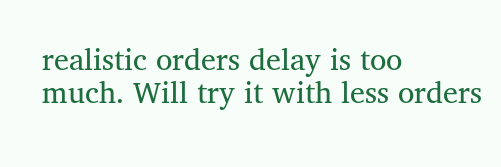realistic orders delay is too much. Will try it with less orders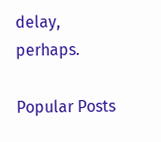delay, perhaps.

Popular Posts